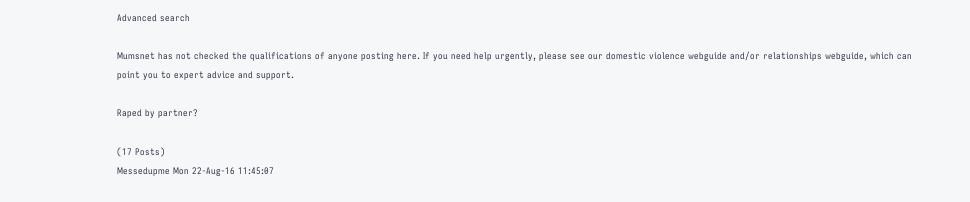Advanced search

Mumsnet has not checked the qualifications of anyone posting here. If you need help urgently, please see our domestic violence webguide and/or relationships webguide, which can point you to expert advice and support.

Raped by partner?

(17 Posts)
Messedupme Mon 22-Aug-16 11:45:07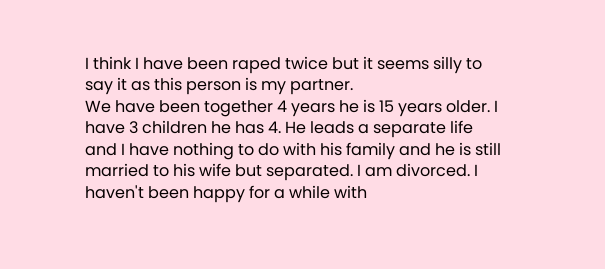I think I have been raped twice but it seems silly to say it as this person is my partner.
We have been together 4 years he is 15 years older. I have 3 children he has 4. He leads a separate life and I have nothing to do with his family and he is still married to his wife but separated. I am divorced. I haven't been happy for a while with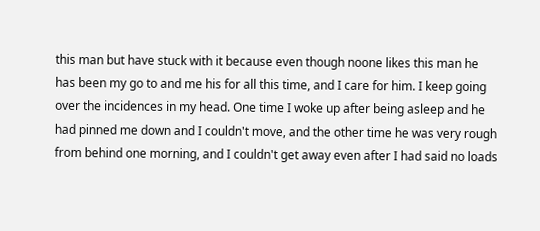this man but have stuck with it because even though noone likes this man he has been my go to and me his for all this time, and I care for him. I keep going over the incidences in my head. One time I woke up after being asleep and he had pinned me down and I couldn't move, and the other time he was very rough from behind one morning, and I couldn't get away even after I had said no loads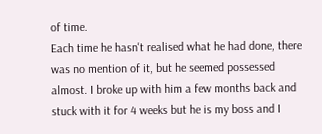of time.
Each time he hasn't realised what he had done, there was no mention of it, but he seemed possessed almost. I broke up with him a few months back and stuck with it for 4 weeks but he is my boss and I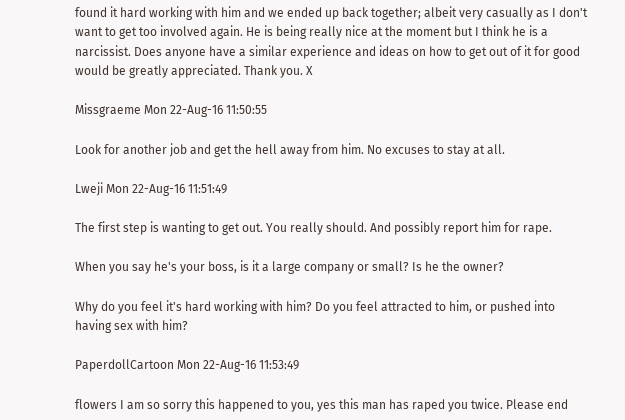found it hard working with him and we ended up back together; albeit very casually as I don't want to get too involved again. He is being really nice at the moment but I think he is a narcissist. Does anyone have a similar experience and ideas on how to get out of it for good would be greatly appreciated. Thank you. X

Missgraeme Mon 22-Aug-16 11:50:55

Look for another job and get the hell away from him. No excuses to stay at all.

Lweji Mon 22-Aug-16 11:51:49

The first step is wanting to get out. You really should. And possibly report him for rape.

When you say he's your boss, is it a large company or small? Is he the owner?

Why do you feel it's hard working with him? Do you feel attracted to him, or pushed into having sex with him?

PaperdollCartoon Mon 22-Aug-16 11:53:49

flowers I am so sorry this happened to you, yes this man has raped you twice. Please end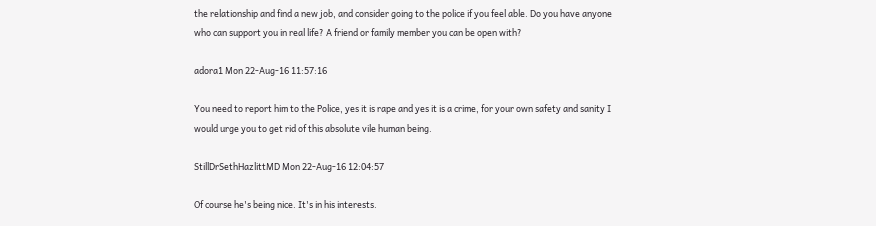the relationship and find a new job, and consider going to the police if you feel able. Do you have anyone who can support you in real life? A friend or family member you can be open with?

adora1 Mon 22-Aug-16 11:57:16

You need to report him to the Police, yes it is rape and yes it is a crime, for your own safety and sanity I would urge you to get rid of this absolute vile human being.

StillDrSethHazlittMD Mon 22-Aug-16 12:04:57

Of course he's being nice. It's in his interests.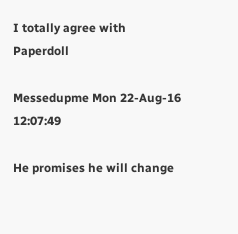I totally agree with Paperdoll

Messedupme Mon 22-Aug-16 12:07:49

He promises he will change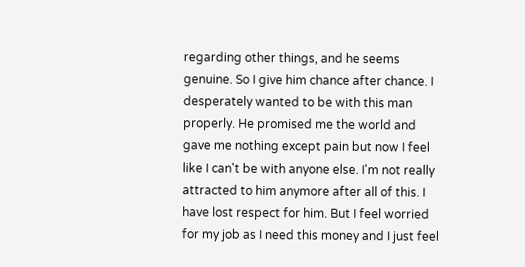regarding other things, and he seems genuine. So I give him chance after chance. I desperately wanted to be with this man properly. He promised me the world and gave me nothing except pain but now I feel like I can't be with anyone else. I'm not really attracted to him anymore after all of this. I have lost respect for him. But I feel worried for my job as I need this money and I just feel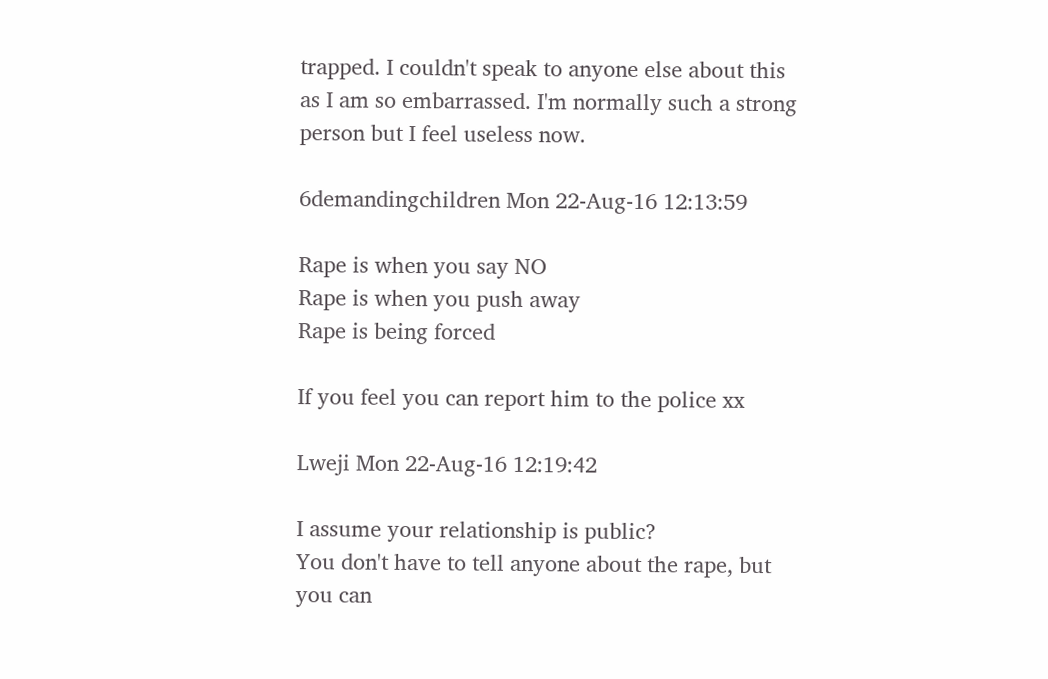trapped. I couldn't speak to anyone else about this as I am so embarrassed. I'm normally such a strong person but I feel useless now.

6demandingchildren Mon 22-Aug-16 12:13:59

Rape is when you say NO
Rape is when you push away
Rape is being forced

If you feel you can report him to the police xx

Lweji Mon 22-Aug-16 12:19:42

I assume your relationship is public?
You don't have to tell anyone about the rape, but you can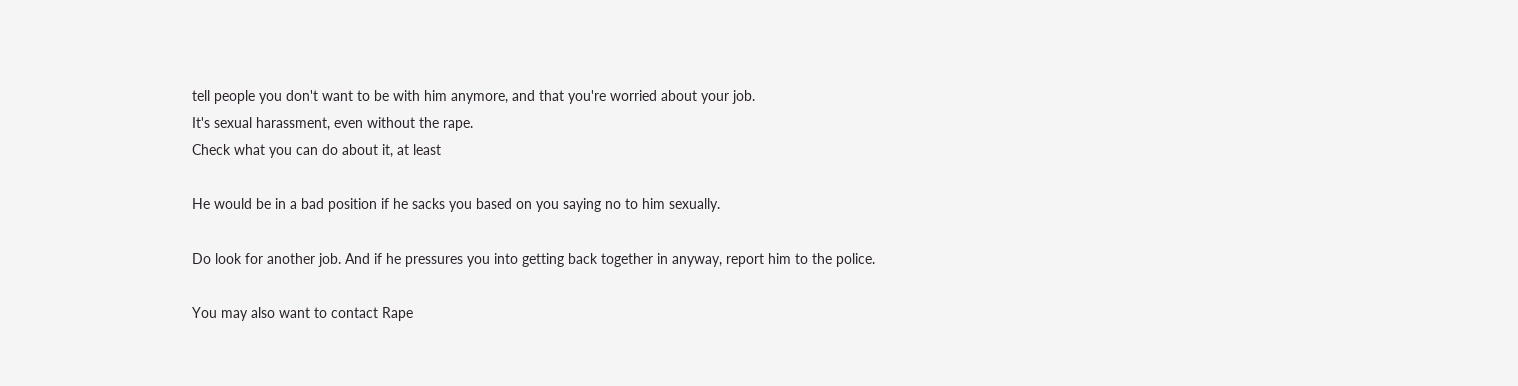tell people you don't want to be with him anymore, and that you're worried about your job.
It's sexual harassment, even without the rape.
Check what you can do about it, at least

He would be in a bad position if he sacks you based on you saying no to him sexually.

Do look for another job. And if he pressures you into getting back together in anyway, report him to the police.

You may also want to contact Rape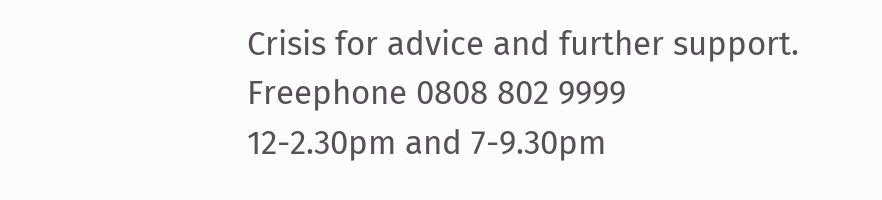Crisis for advice and further support.
Freephone 0808 802 9999
12-2.30pm and 7-9.30pm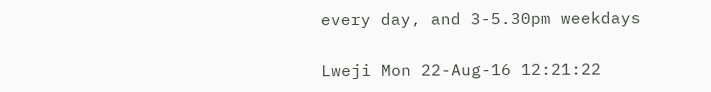every day, and 3-5.30pm weekdays

Lweji Mon 22-Aug-16 12:21:22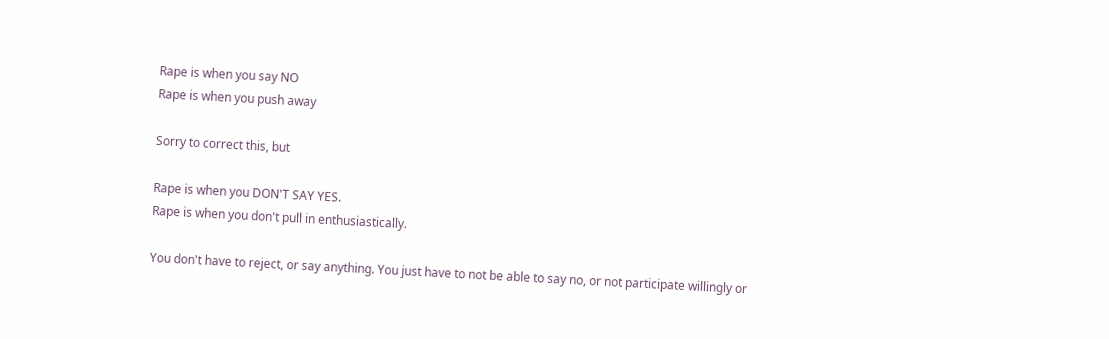Rape is when you say NO
Rape is when you push away

Sorry to correct this, but

Rape is when you DON'T SAY YES.
Rape is when you don't pull in enthusiastically.

You don't have to reject, or say anything. You just have to not be able to say no, or not participate willingly or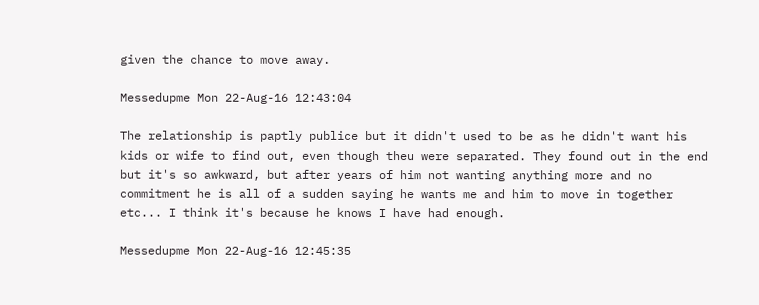given the chance to move away.

Messedupme Mon 22-Aug-16 12:43:04

The relationship is paptly publice but it didn't used to be as he didn't want his kids or wife to find out, even though theu were separated. They found out in the end but it's so awkward, but after years of him not wanting anything more and no commitment he is all of a sudden saying he wants me and him to move in together etc... I think it's because he knows I have had enough.

Messedupme Mon 22-Aug-16 12:45:35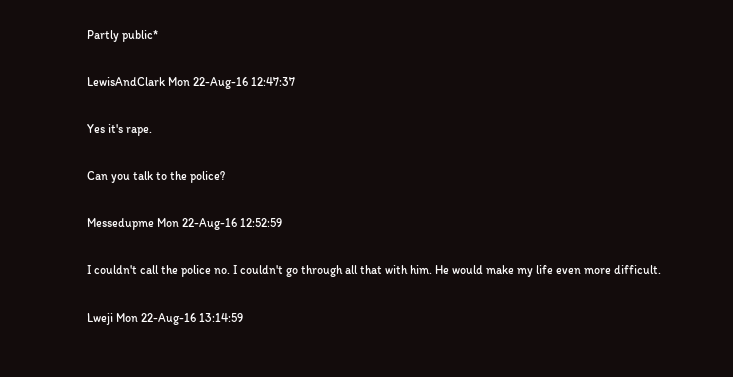Partly public*

LewisAndClark Mon 22-Aug-16 12:47:37

Yes it's rape.

Can you talk to the police?

Messedupme Mon 22-Aug-16 12:52:59

I couldn't call the police no. I couldn't go through all that with him. He would make my life even more difficult.

Lweji Mon 22-Aug-16 13:14:59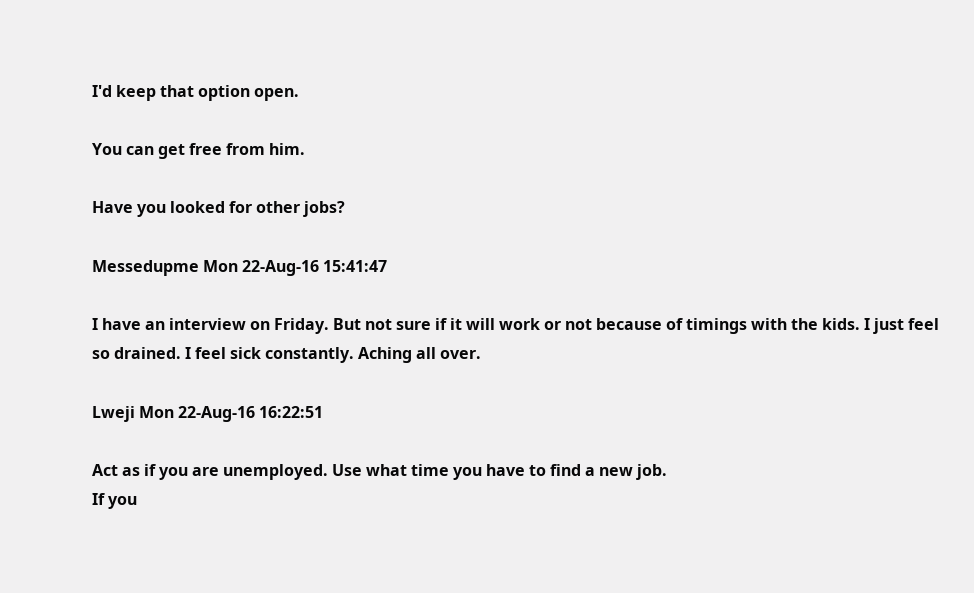I'd keep that option open.

You can get free from him.

Have you looked for other jobs?

Messedupme Mon 22-Aug-16 15:41:47

I have an interview on Friday. But not sure if it will work or not because of timings with the kids. I just feel so drained. I feel sick constantly. Aching all over.

Lweji Mon 22-Aug-16 16:22:51

Act as if you are unemployed. Use what time you have to find a new job.
If you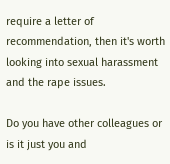require a letter of recommendation, then it's worth looking into sexual harassment and the rape issues.

Do you have other colleagues or is it just you and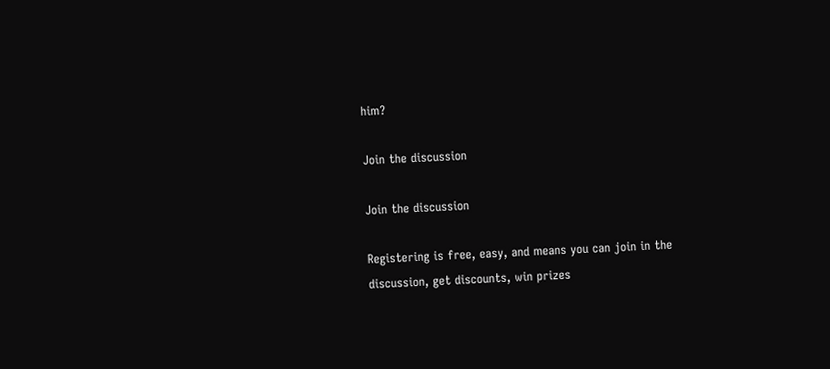him?

Join the discussion

Join the discussion

Registering is free, easy, and means you can join in the discussion, get discounts, win prizes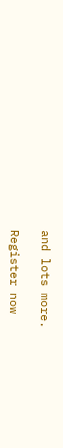and lots more.

Register now